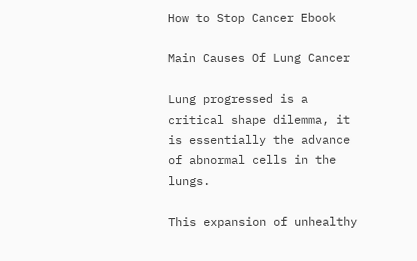How to Stop Cancer Ebook

Main Causes Of Lung Cancer

Lung progressed is a critical shape dilemma, it is essentially the advance of abnormal cells in the lungs.

This expansion of unhealthy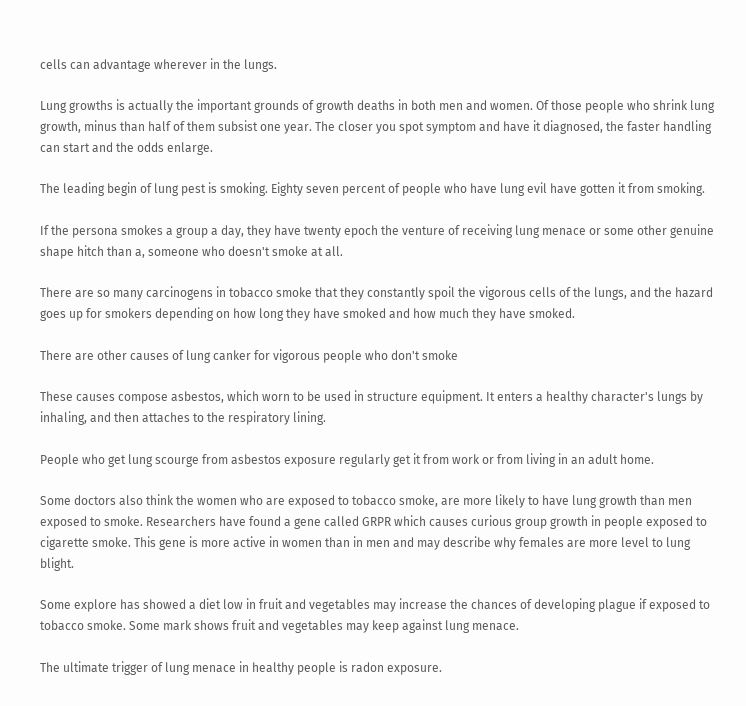cells can advantage wherever in the lungs.

Lung growths is actually the important grounds of growth deaths in both men and women. Of those people who shrink lung growth, minus than half of them subsist one year. The closer you spot symptom and have it diagnosed, the faster handling can start and the odds enlarge.

The leading begin of lung pest is smoking. Eighty seven percent of people who have lung evil have gotten it from smoking.

If the persona smokes a group a day, they have twenty epoch the venture of receiving lung menace or some other genuine shape hitch than a, someone who doesn't smoke at all.

There are so many carcinogens in tobacco smoke that they constantly spoil the vigorous cells of the lungs, and the hazard goes up for smokers depending on how long they have smoked and how much they have smoked.

There are other causes of lung canker for vigorous people who don't smoke

These causes compose asbestos, which worn to be used in structure equipment. It enters a healthy character's lungs by inhaling, and then attaches to the respiratory lining.

People who get lung scourge from asbestos exposure regularly get it from work or from living in an adult home.

Some doctors also think the women who are exposed to tobacco smoke, are more likely to have lung growth than men exposed to smoke. Researchers have found a gene called GRPR which causes curious group growth in people exposed to cigarette smoke. This gene is more active in women than in men and may describe why females are more level to lung blight.

Some explore has showed a diet low in fruit and vegetables may increase the chances of developing plague if exposed to tobacco smoke. Some mark shows fruit and vegetables may keep against lung menace.

The ultimate trigger of lung menace in healthy people is radon exposure.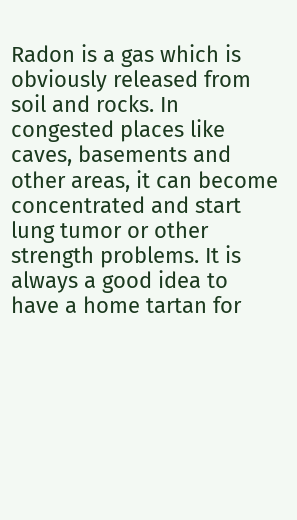Radon is a gas which is obviously released from soil and rocks. In congested places like caves, basements and other areas, it can become concentrated and start lung tumor or other strength problems. It is always a good idea to have a home tartan for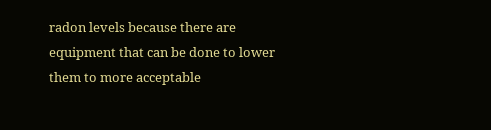radon levels because there are equipment that can be done to lower them to more acceptable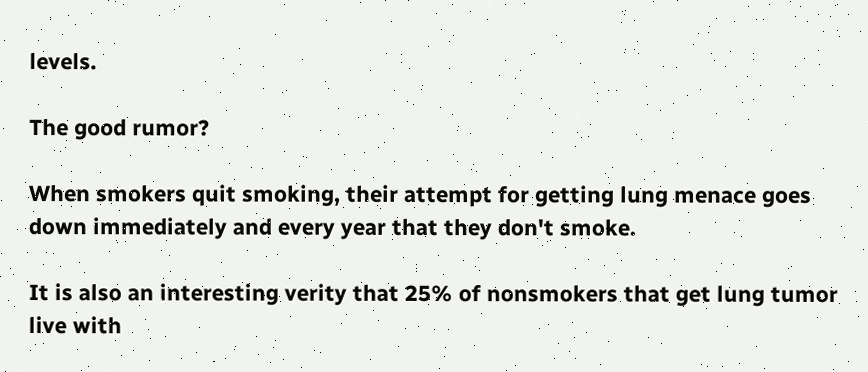levels.

The good rumor?

When smokers quit smoking, their attempt for getting lung menace goes down immediately and every year that they don't smoke.

It is also an interesting verity that 25% of nonsmokers that get lung tumor live with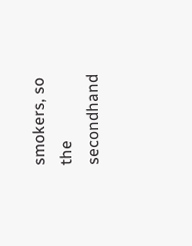smokers, so the secondhand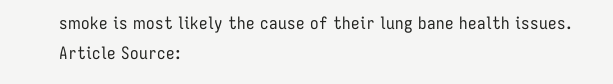smoke is most likely the cause of their lung bane health issues.
Article Source: